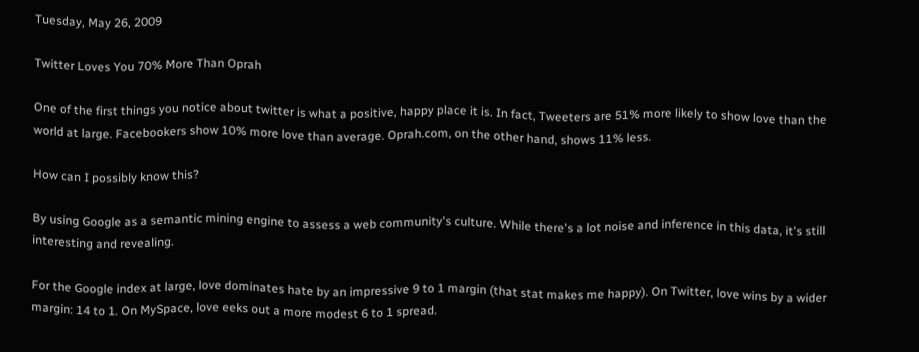Tuesday, May 26, 2009

Twitter Loves You 70% More Than Oprah

One of the first things you notice about twitter is what a positive, happy place it is. In fact, Tweeters are 51% more likely to show love than the world at large. Facebookers show 10% more love than average. Oprah.com, on the other hand, shows 11% less.

How can I possibly know this?

By using Google as a semantic mining engine to assess a web community's culture. While there's a lot noise and inference in this data, it's still interesting and revealing.

For the Google index at large, love dominates hate by an impressive 9 to 1 margin (that stat makes me happy). On Twitter, love wins by a wider margin: 14 to 1. On MySpace, love eeks out a more modest 6 to 1 spread.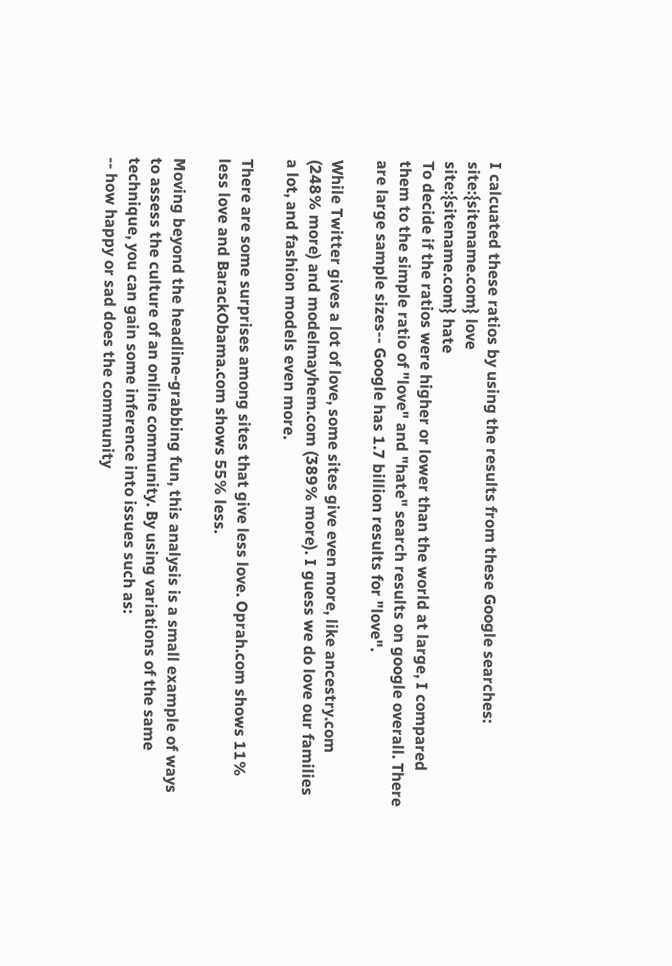I calcuated these ratios by using the results from these Google searches:
site:{sitename.com} love
site:{sitename.com} hate
To decide if the ratios were higher or lower than the world at large, I compared them to the simple ratio of "love" and "hate" search results on google overall. There are large sample sizes-- Google has 1.7 billion results for "love".

While Twitter gives a lot of love, some sites give even more, like ancestry.com (248% more) and modelmayhem.com (389% more). I guess we do love our families a lot, and fashion models even more.

There are some surprises among sites that give less love. Oprah.com shows 11% less love and BarackObama.com shows 55% less.

Moving beyond the headline-grabbing fun, this analysis is a small example of ways to assess the culture of an online community. By using variations of the same technique, you can gain some inference into issues such as:
-- how happy or sad does the community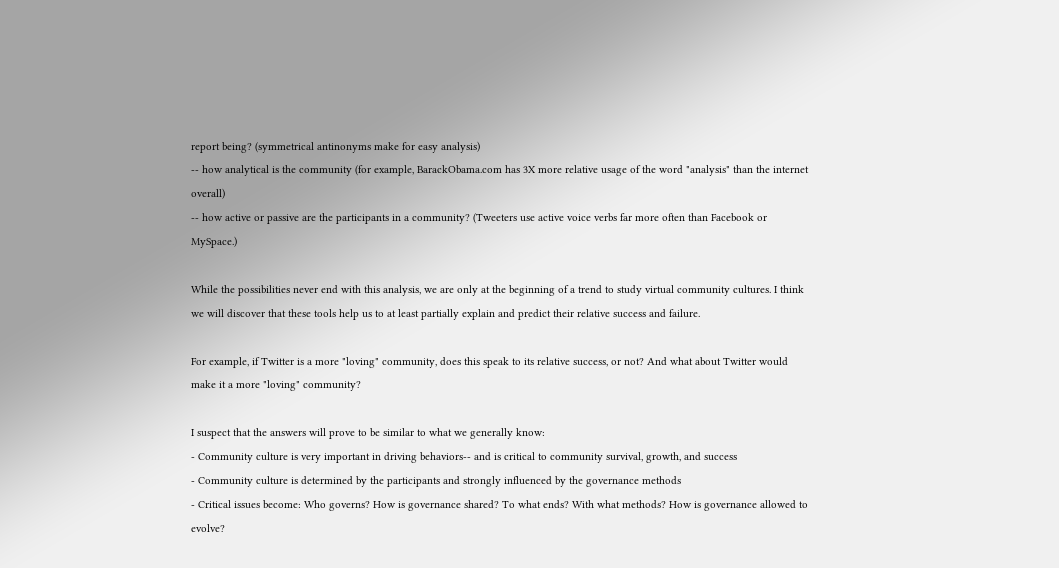report being? (symmetrical antinonyms make for easy analysis)
-- how analytical is the community (for example, BarackObama.com has 3X more relative usage of the word "analysis" than the internet overall)
-- how active or passive are the participants in a community? (Tweeters use active voice verbs far more often than Facebook or MySpace.)

While the possibilities never end with this analysis, we are only at the beginning of a trend to study virtual community cultures. I think we will discover that these tools help us to at least partially explain and predict their relative success and failure.

For example, if Twitter is a more "loving" community, does this speak to its relative success, or not? And what about Twitter would make it a more "loving" community?

I suspect that the answers will prove to be similar to what we generally know:
- Community culture is very important in driving behaviors-- and is critical to community survival, growth, and success
- Community culture is determined by the participants and strongly influenced by the governance methods
- Critical issues become: Who governs? How is governance shared? To what ends? With what methods? How is governance allowed to evolve?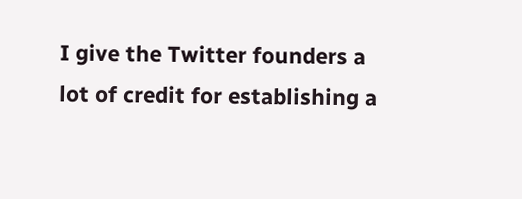I give the Twitter founders a lot of credit for establishing a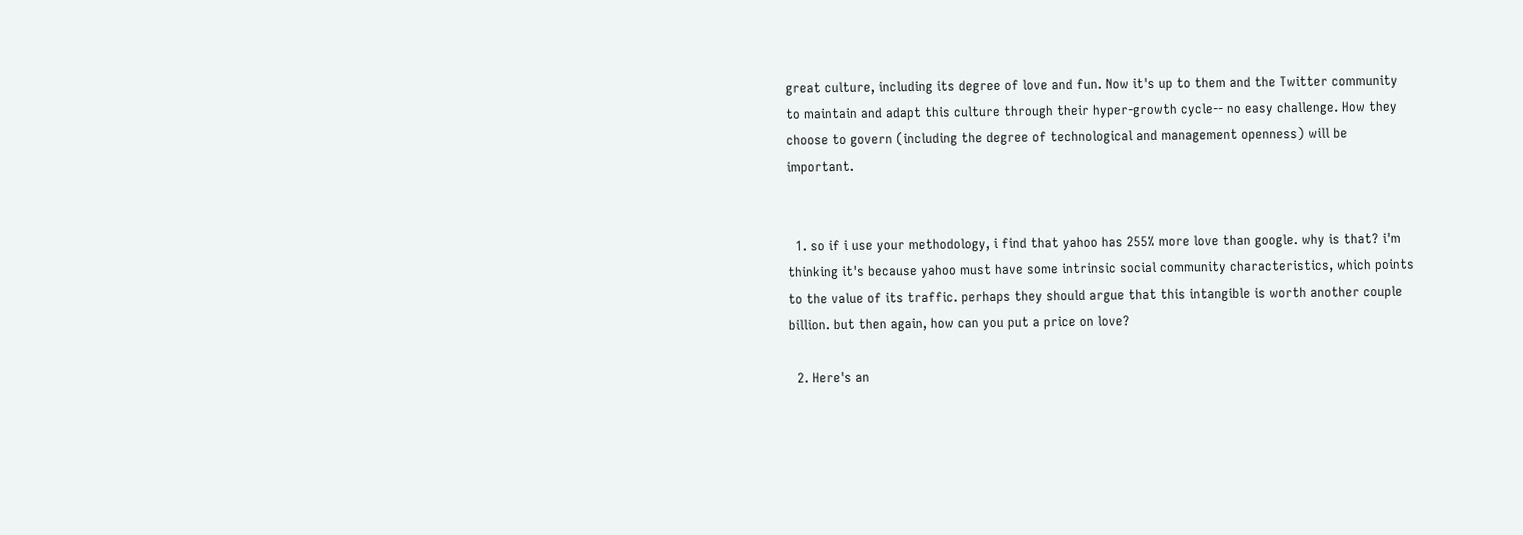great culture, including its degree of love and fun. Now it's up to them and the Twitter community to maintain and adapt this culture through their hyper-growth cycle-- no easy challenge. How they choose to govern (including the degree of technological and management openness) will be important.


  1. so if i use your methodology, i find that yahoo has 255% more love than google. why is that? i'm thinking it's because yahoo must have some intrinsic social community characteristics, which points to the value of its traffic. perhaps they should argue that this intangible is worth another couple billion. but then again, how can you put a price on love?

  2. Here's an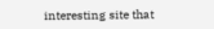interesting site that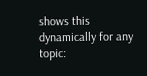shows this dynamically for any topic: